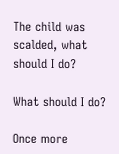The child was scalded, what should I do?

What should I do?

Once more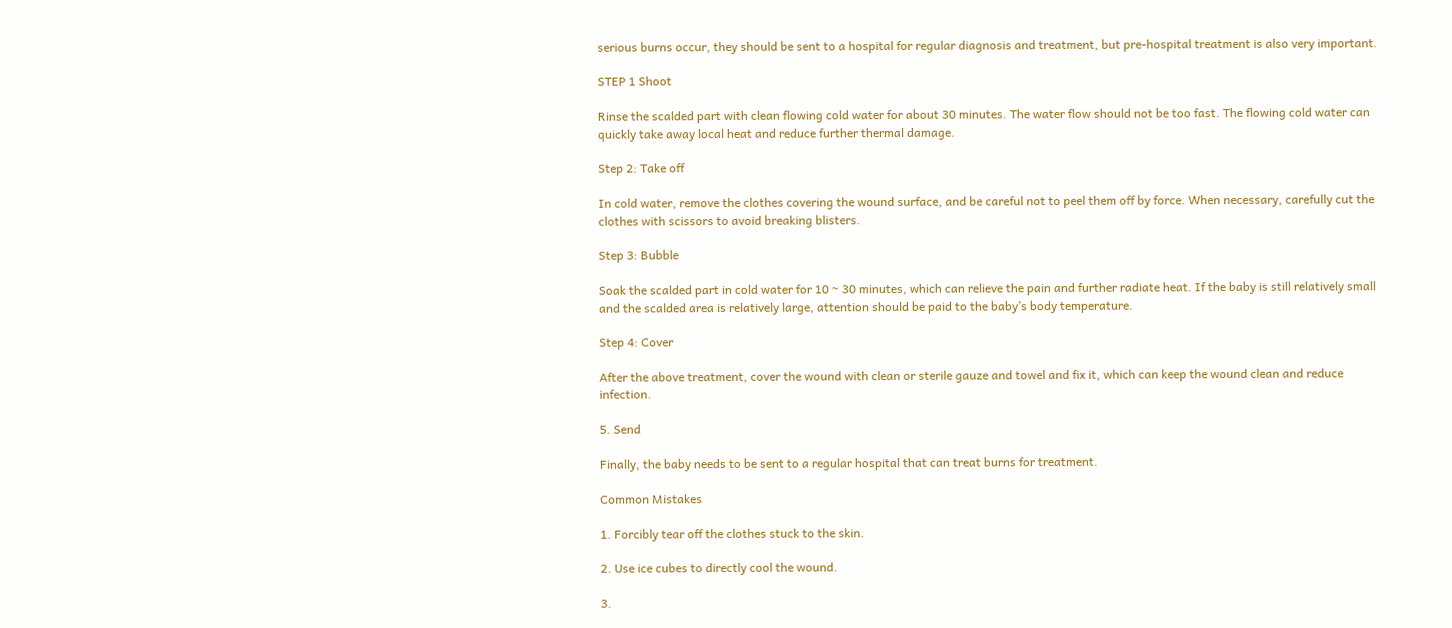serious burns occur, they should be sent to a hospital for regular diagnosis and treatment, but pre-hospital treatment is also very important.

STEP 1 Shoot

Rinse the scalded part with clean flowing cold water for about 30 minutes. The water flow should not be too fast. The flowing cold water can quickly take away local heat and reduce further thermal damage.

Step 2: Take off

In cold water, remove the clothes covering the wound surface, and be careful not to peel them off by force. When necessary, carefully cut the clothes with scissors to avoid breaking blisters.

Step 3: Bubble

Soak the scalded part in cold water for 10 ~ 30 minutes, which can relieve the pain and further radiate heat. If the baby is still relatively small and the scalded area is relatively large, attention should be paid to the baby’s body temperature.

Step 4: Cover

After the above treatment, cover the wound with clean or sterile gauze and towel and fix it, which can keep the wound clean and reduce infection.

5. Send

Finally, the baby needs to be sent to a regular hospital that can treat burns for treatment.

Common Mistakes

1. Forcibly tear off the clothes stuck to the skin.

2. Use ice cubes to directly cool the wound.

3.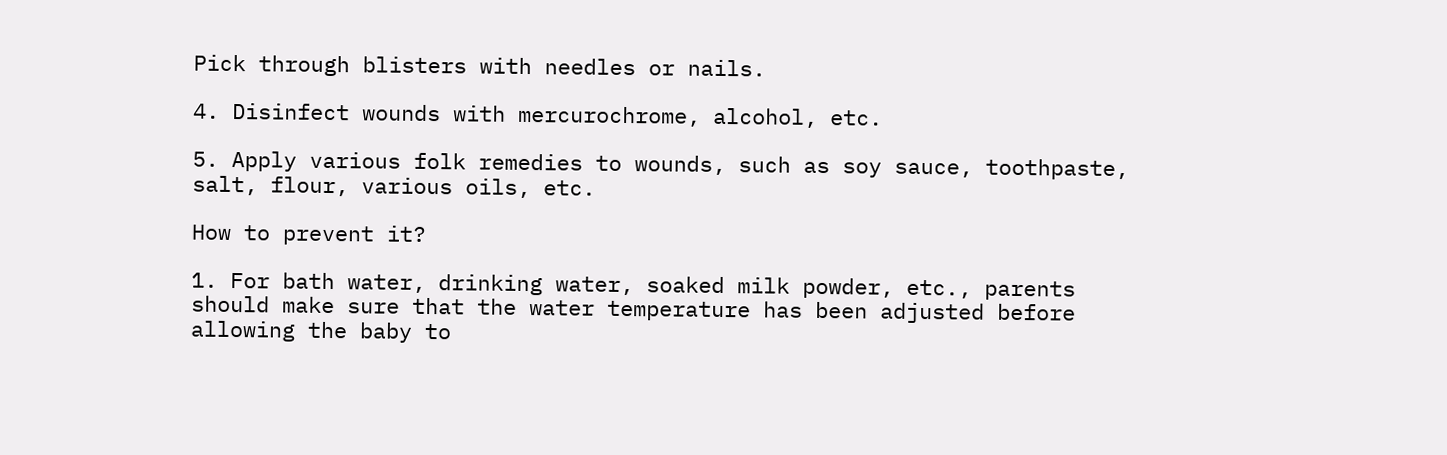Pick through blisters with needles or nails.

4. Disinfect wounds with mercurochrome, alcohol, etc.

5. Apply various folk remedies to wounds, such as soy sauce, toothpaste, salt, flour, various oils, etc.

How to prevent it?

1. For bath water, drinking water, soaked milk powder, etc., parents should make sure that the water temperature has been adjusted before allowing the baby to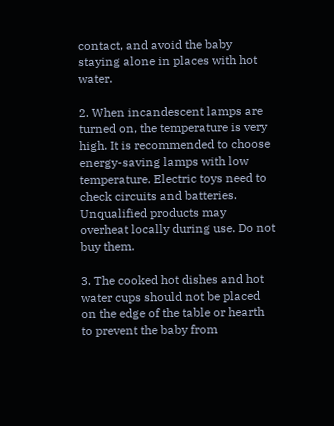contact, and avoid the baby staying alone in places with hot water.

2. When incandescent lamps are turned on, the temperature is very high. It is recommended to choose energy-saving lamps with low temperature. Electric toys need to check circuits and batteries. Unqualified products may overheat locally during use. Do not buy them.

3. The cooked hot dishes and hot water cups should not be placed on the edge of the table or hearth to prevent the baby from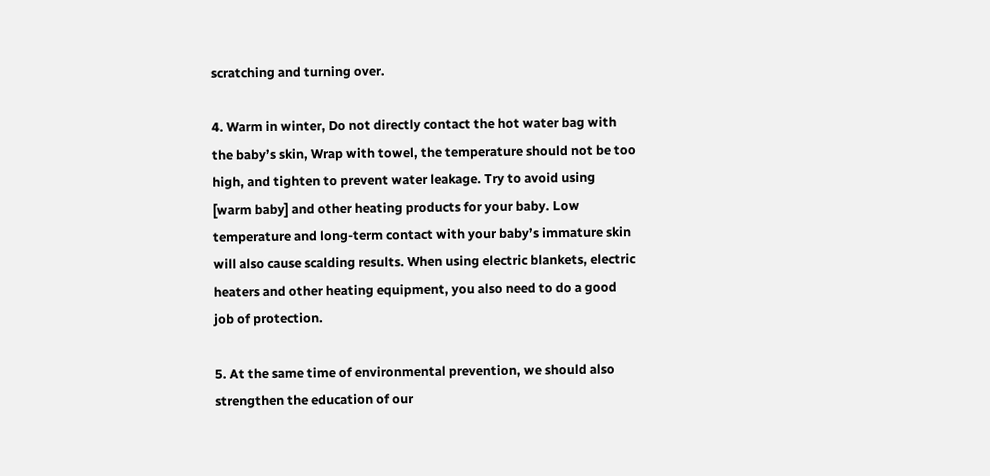scratching and turning over.

4. Warm in winter, Do not directly contact the hot water bag with the baby’s skin, Wrap with towel, the temperature should not be too high, and tighten to prevent water leakage. Try to avoid using [warm baby] and other heating products for your baby. Low temperature and long-term contact with your baby’s immature skin will also cause scalding results. When using electric blankets, electric heaters and other heating equipment, you also need to do a good job of protection.

5. At the same time of environmental prevention, we should also strengthen the education of our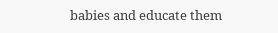babies and educate them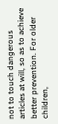not to touch dangerous articles at will, so as to achieve better prevention. For older children,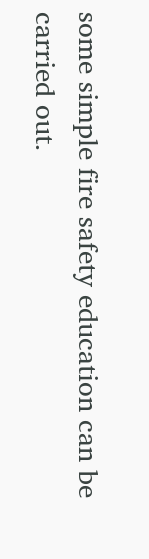some simple fire safety education can be carried out.